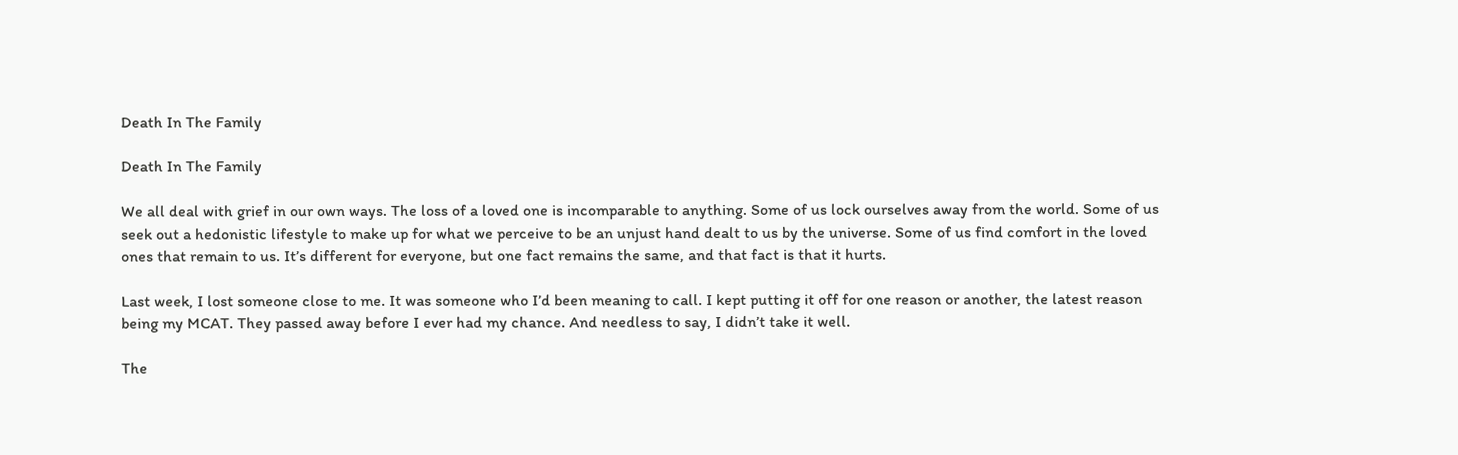Death In The Family

Death In The Family

We all deal with grief in our own ways. The loss of a loved one is incomparable to anything. Some of us lock ourselves away from the world. Some of us seek out a hedonistic lifestyle to make up for what we perceive to be an unjust hand dealt to us by the universe. Some of us find comfort in the loved ones that remain to us. It’s different for everyone, but one fact remains the same, and that fact is that it hurts.

Last week, I lost someone close to me. It was someone who I’d been meaning to call. I kept putting it off for one reason or another, the latest reason being my MCAT. They passed away before I ever had my chance. And needless to say, I didn’t take it well.

The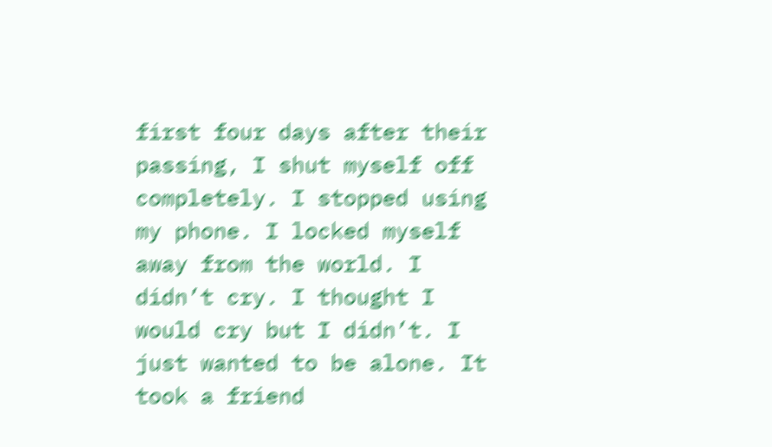first four days after their passing, I shut myself off completely. I stopped using my phone. I locked myself away from the world. I didn’t cry. I thought I would cry but I didn’t. I just wanted to be alone. It took a friend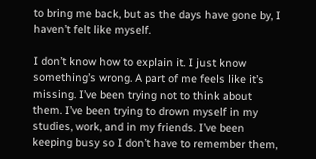to bring me back, but as the days have gone by, I haven’t felt like myself.

I don’t know how to explain it. I just know something’s wrong. A part of me feels like it’s missing. I’ve been trying not to think about them. I’ve been trying to drown myself in my studies, work, and in my friends. I’ve been keeping busy so I don’t have to remember them,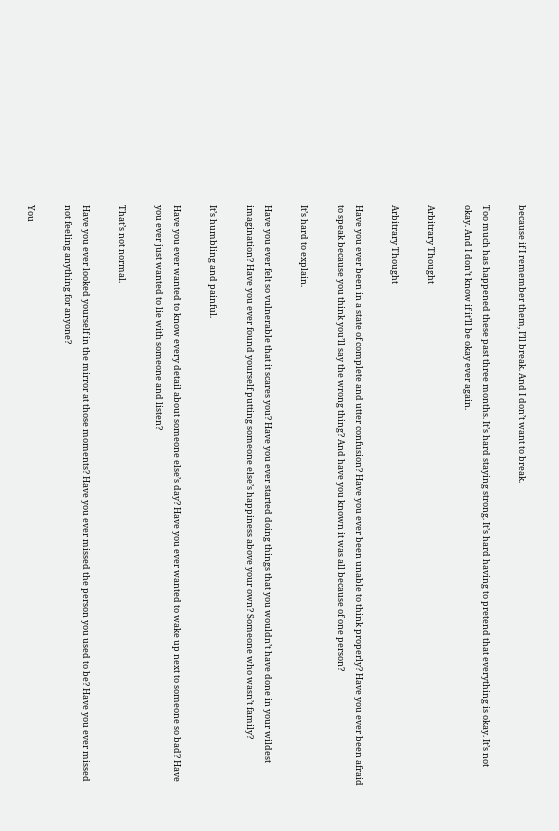because if I remember them, I’ll break. And I don’t want to break.

Too much has happened these past three months. It’s hard staying strong. It’s hard having to pretend that everything is okay. It’s not okay. And I don’t know if it’ll be okay ever again.

Arbitrary Thought

Arbitrary Thought

Have you ever been in a state of complete and utter confusion? Have you ever been unable to think properly? Have you ever been afraid to speak because you think you’ll say the wrong thing? And have you known it was all because of one person?

It’s hard to explain.

Have you ever felt so vulnerable that it scares you? Have you ever started doing things that you wouldn’t have done in your wildest imagination? Have you ever found yourself putting someone else’s happiness above your own? Someone who wasn’t family?

It’s humbling and painful.

Have you ever wanted to know every detail about someone else’s day? Have you ever wanted to wake up next to someone so bad? Have you ever just wanted to lie with someone and listen?

That’s not normal.

Have you ever looked yourself in the mirror at those moments? Have you ever missed the person you used to be? Have you ever missed not feeling anything for anyone?

You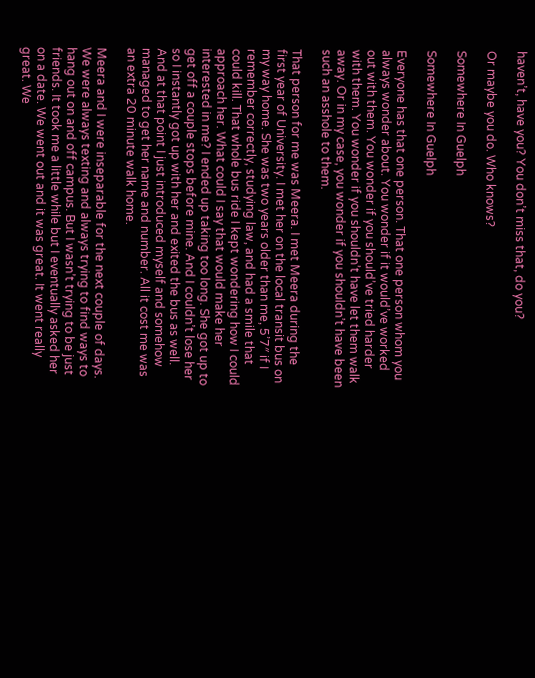haven’t, have you? You don’t miss that, do you?

Or maybe you do. Who knows?

Somewhere In Guelph

Somewhere In Guelph

Everyone has that one person. That one person whom you always wonder about. You wonder if it would’ve worked out with them. You wonder if you should’ve tried harder with them. You wonder if you shouldn’t have let them walk away. Or in my case, you wonder if you shouldn’t have been such an asshole to them.

That person for me was Meera. I met Meera during the first year of University. I met her on the local transit bus on my way home. She was two years older than me, 5’7″ if I remember correctly, studying law, and had a smile that could kill. That whole bus ride I kept wondering how I could approach her. What could I say that would make her interested in me? I ended up taking too long. She got up to get off a couple stops before mine. And I couldn’t lose her so I instantly got up with her and exited the bus as well. And at that point I just introduced myself and somehow managed to get her name and number. All it cost me was an extra 20 minute walk home.

Meera and I were inseparable for the next couple of days. We were always texting and always trying to find ways to hang out on and off campus. But I wasn’t trying to be just friends. It took me a little while but I eventually asked her on a date. We went out and it was great. It went really great. We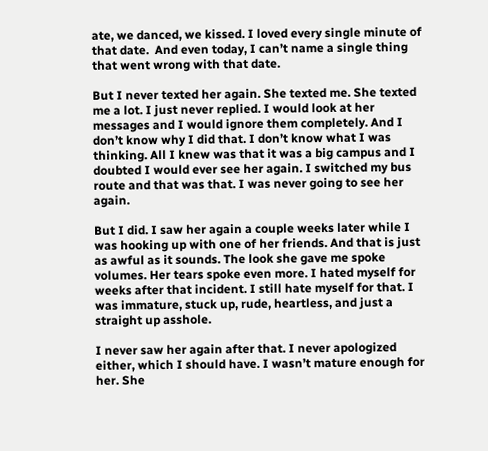ate, we danced, we kissed. I loved every single minute of that date.  And even today, I can’t name a single thing that went wrong with that date.

But I never texted her again. She texted me. She texted me a lot. I just never replied. I would look at her messages and I would ignore them completely. And I don’t know why I did that. I don’t know what I was thinking. All I knew was that it was a big campus and I doubted I would ever see her again. I switched my bus route and that was that. I was never going to see her again.

But I did. I saw her again a couple weeks later while I was hooking up with one of her friends. And that is just as awful as it sounds. The look she gave me spoke volumes. Her tears spoke even more. I hated myself for weeks after that incident. I still hate myself for that. I was immature, stuck up, rude, heartless, and just a straight up asshole.

I never saw her again after that. I never apologized either, which I should have. I wasn’t mature enough for her. She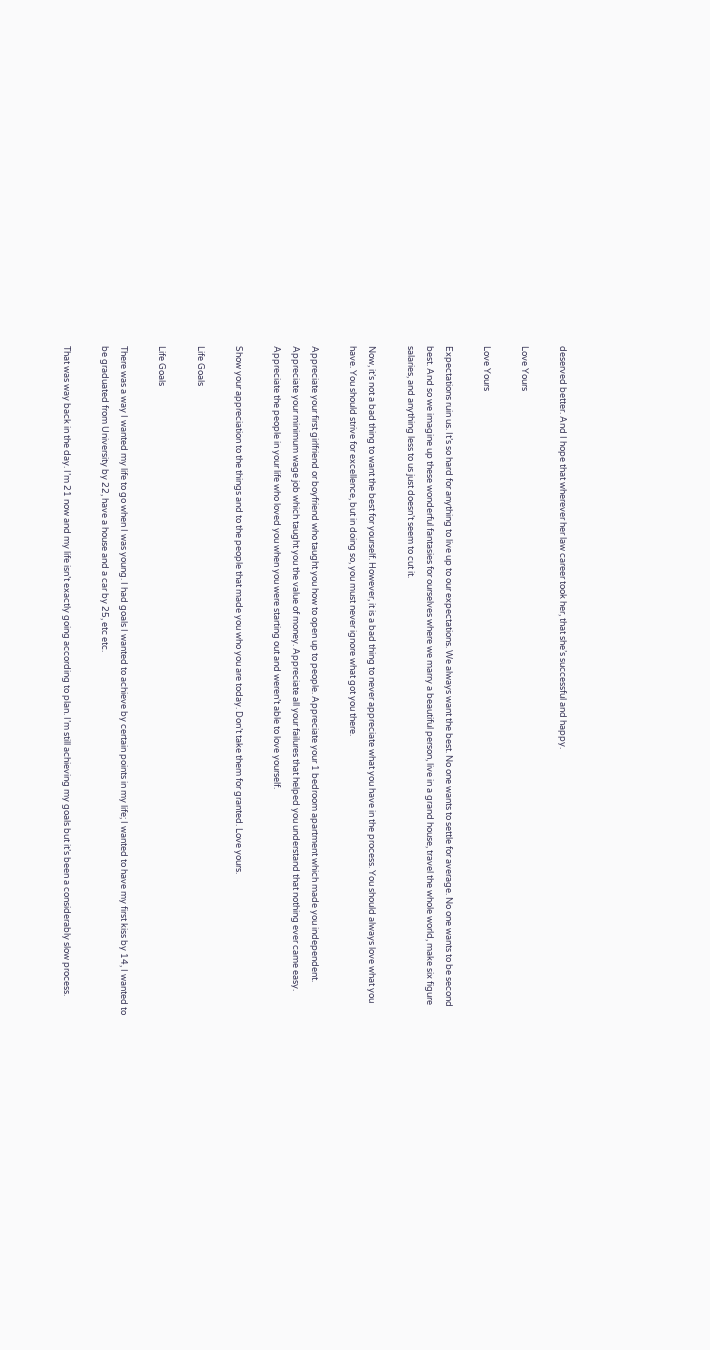deserved better. And I hope that wherever her law career took her, that she’s successful and happy.

Love Yours

Love Yours

Expectations ruin us. It’s so hard for anything to live up to our expectations. We always want the best. No one wants to settle for average. No one wants to be second best. And so we imagine up these wonderful fantasies for ourselves where we marry a beautiful person, live in a grand house, travel the whole world, make six figure salaries, and anything less to us just doesn’t seem to cut it.

Now, it’s not a bad thing to want the best for yourself. However, it is a bad thing to never appreciate what you have in the process. You should always love what you have. You should strive for excellence, but in doing so, you must never ignore what got you there.

Appreciate your first girlfriend or boyfriend who taught you how to open up to people. Appreciate your 1 bedroom apartment which made you independent. Appreciate your minimum wage job which taught you the value of money. Appreciate all your failures that helped you understand that nothing ever came easy. Appreciate the people in your life who loved you when you were starting out and weren’t able to love yourself.

Show your appreciation to the things and to the people that made you who you are today. Don’t take them for granted. Love yours.

Life Goals

Life Goals

There was a way I wanted my life to go when I was young. I had goals I wanted to achieve by certain points in my life; I wanted to have my first kiss by 14, I wanted to be graduated from University by 22, have a house and a car by 25, etc etc.

That was way back in the day. I’m 21 now and my life isn’t exactly going according to plan. I’m still achieving my goals but it’s been a considerably slow process.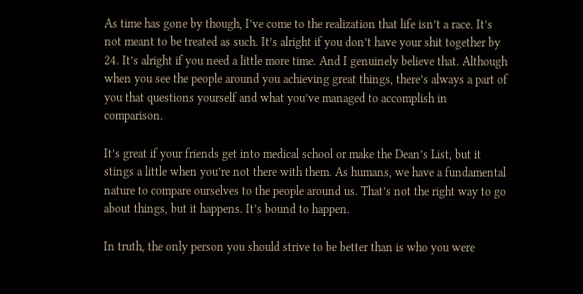As time has gone by though, I’ve come to the realization that life isn’t a race. It’s not meant to be treated as such. It’s alright if you don’t have your shit together by 24. It’s alright if you need a little more time. And I genuinely believe that. Although when you see the people around you achieving great things, there’s always a part of you that questions yourself and what you’ve managed to accomplish in comparison.

It’s great if your friends get into medical school or make the Dean’s List, but it stings a little when you’re not there with them. As humans, we have a fundamental nature to compare ourselves to the people around us. That’s not the right way to go about things, but it happens. It’s bound to happen.

In truth, the only person you should strive to be better than is who you were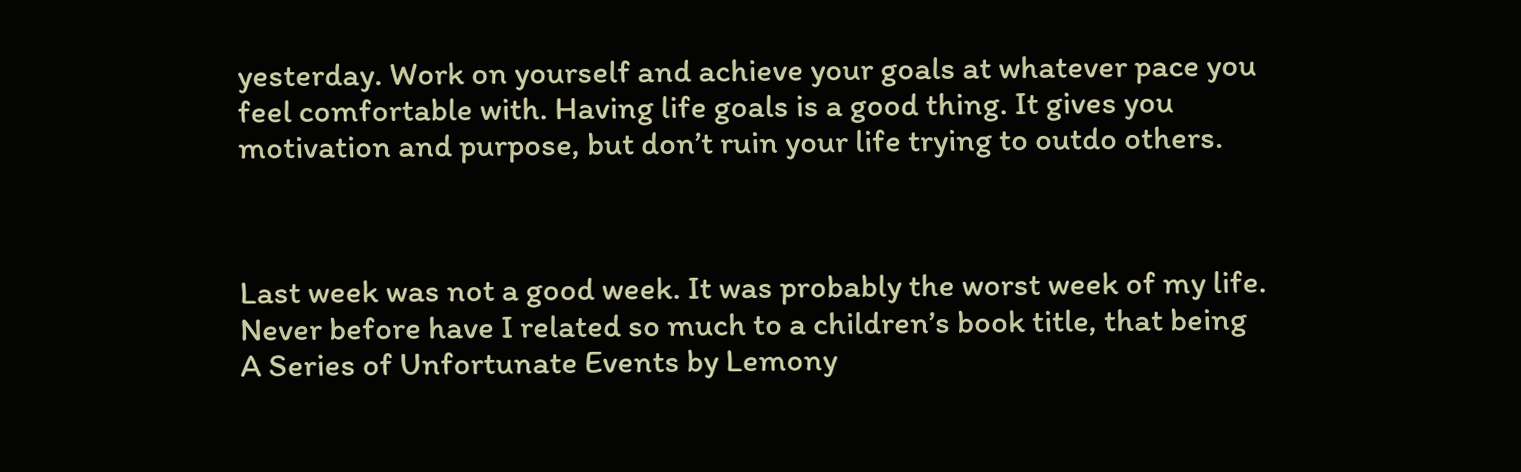yesterday. Work on yourself and achieve your goals at whatever pace you feel comfortable with. Having life goals is a good thing. It gives you motivation and purpose, but don’t ruin your life trying to outdo others.



Last week was not a good week. It was probably the worst week of my life. Never before have I related so much to a children’s book title, that being A Series of Unfortunate Events by Lemony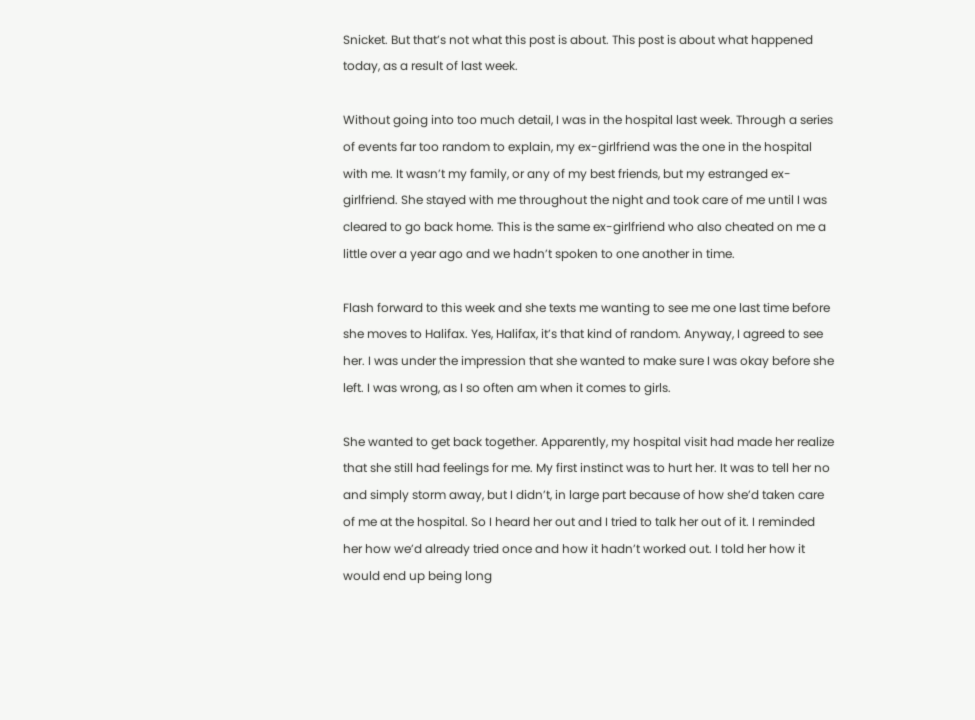Snicket. But that’s not what this post is about. This post is about what happened today, as a result of last week.

Without going into too much detail, I was in the hospital last week. Through a series of events far too random to explain, my ex-girlfriend was the one in the hospital with me. It wasn’t my family, or any of my best friends, but my estranged ex-girlfriend. She stayed with me throughout the night and took care of me until I was cleared to go back home. This is the same ex-girlfriend who also cheated on me a little over a year ago and we hadn’t spoken to one another in time.

Flash forward to this week and she texts me wanting to see me one last time before she moves to Halifax. Yes, Halifax, it’s that kind of random. Anyway, I agreed to see her. I was under the impression that she wanted to make sure I was okay before she left. I was wrong, as I so often am when it comes to girls.

She wanted to get back together. Apparently, my hospital visit had made her realize that she still had feelings for me. My first instinct was to hurt her. It was to tell her no and simply storm away, but I didn’t, in large part because of how she’d taken care of me at the hospital. So I heard her out and I tried to talk her out of it. I reminded her how we’d already tried once and how it hadn’t worked out. I told her how it would end up being long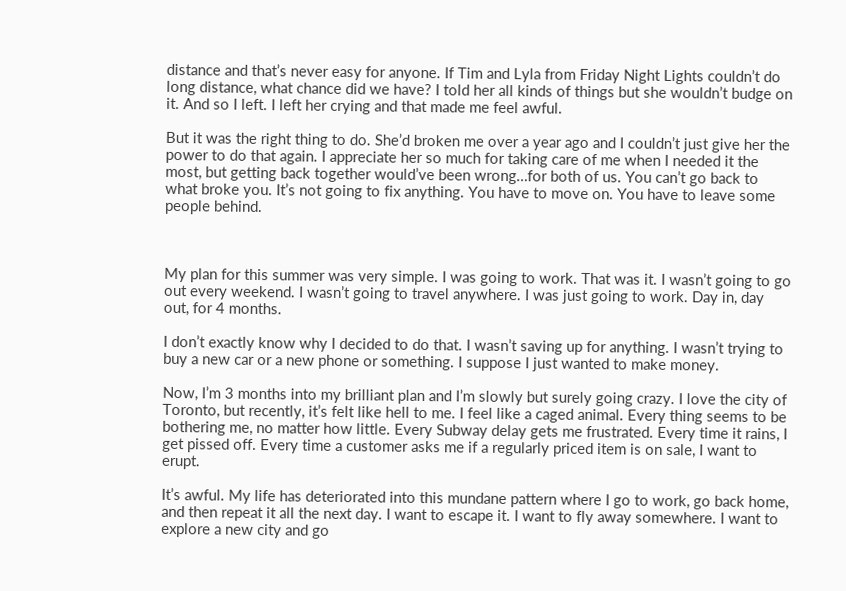distance and that’s never easy for anyone. If Tim and Lyla from Friday Night Lights couldn’t do long distance, what chance did we have? I told her all kinds of things but she wouldn’t budge on it. And so I left. I left her crying and that made me feel awful.

But it was the right thing to do. She’d broken me over a year ago and I couldn’t just give her the power to do that again. I appreciate her so much for taking care of me when I needed it the most, but getting back together would’ve been wrong…for both of us. You can’t go back to what broke you. It’s not going to fix anything. You have to move on. You have to leave some people behind.



My plan for this summer was very simple. I was going to work. That was it. I wasn’t going to go out every weekend. I wasn’t going to travel anywhere. I was just going to work. Day in, day out, for 4 months.

I don’t exactly know why I decided to do that. I wasn’t saving up for anything. I wasn’t trying to buy a new car or a new phone or something. I suppose I just wanted to make money.

Now, I’m 3 months into my brilliant plan and I’m slowly but surely going crazy. I love the city of Toronto, but recently, it’s felt like hell to me. I feel like a caged animal. Every thing seems to be bothering me, no matter how little. Every Subway delay gets me frustrated. Every time it rains, I get pissed off. Every time a customer asks me if a regularly priced item is on sale, I want to erupt.

It’s awful. My life has deteriorated into this mundane pattern where I go to work, go back home, and then repeat it all the next day. I want to escape it. I want to fly away somewhere. I want to explore a new city and go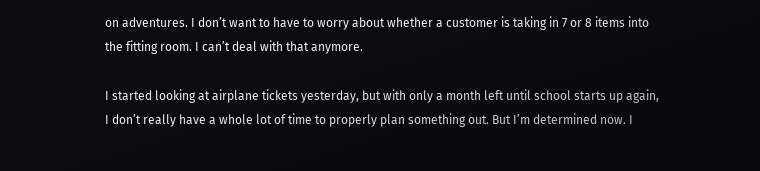on adventures. I don’t want to have to worry about whether a customer is taking in 7 or 8 items into the fitting room. I can’t deal with that anymore.

I started looking at airplane tickets yesterday, but with only a month left until school starts up again, I don’t really have a whole lot of time to properly plan something out. But I’m determined now. I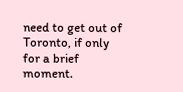need to get out of Toronto, if only for a brief moment.